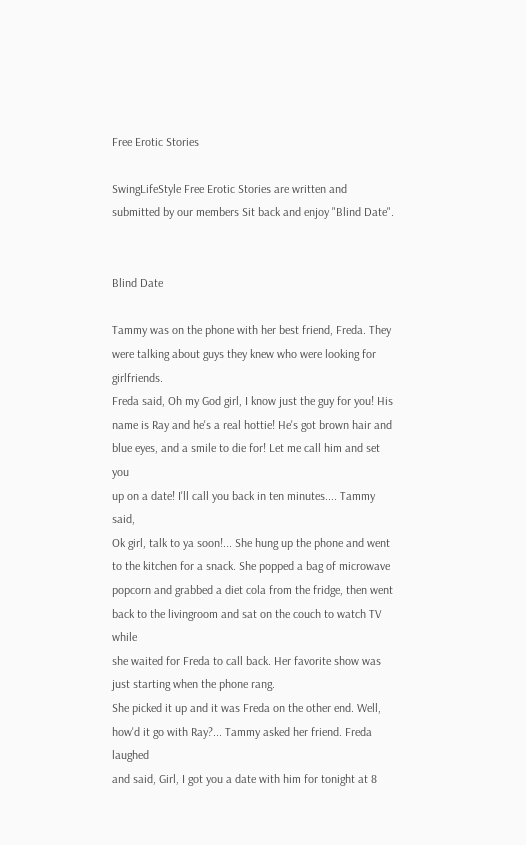Free Erotic Stories

SwingLifeStyle Free Erotic Stories are written and submitted by our members Sit back and enjoy "Blind Date".


Blind Date

Tammy was on the phone with her best friend, Freda. They
were talking about guys they knew who were looking for girlfriends.
Freda said, Oh my God girl, I know just the guy for you! His
name is Ray and he's a real hottie! He's got brown hair and
blue eyes, and a smile to die for! Let me call him and set you
up on a date! I'll call you back in ten minutes.... Tammy said,
Ok girl, talk to ya soon!... She hung up the phone and went
to the kitchen for a snack. She popped a bag of microwave
popcorn and grabbed a diet cola from the fridge, then went
back to the livingroom and sat on the couch to watch TV while
she waited for Freda to call back. Her favorite show was just starting when the phone rang.
She picked it up and it was Freda on the other end. Well,
how'd it go with Ray?... Tammy asked her friend. Freda laughed
and said, Girl, I got you a date with him for tonight at 8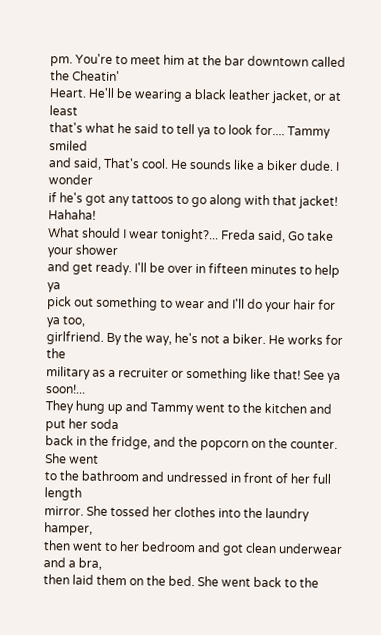pm. You're to meet him at the bar downtown called the Cheatin'
Heart. He'll be wearing a black leather jacket, or at least
that's what he said to tell ya to look for.... Tammy smiled
and said, That's cool. He sounds like a biker dude. I wonder
if he's got any tattoos to go along with that jacket! Hahaha!
What should I wear tonight?... Freda said, Go take your shower
and get ready. I'll be over in fifteen minutes to help ya
pick out something to wear and I'll do your hair for ya too,
girlfriend. By the way, he's not a biker. He works for the
military as a recruiter or something like that! See ya soon!...
They hung up and Tammy went to the kitchen and put her soda
back in the fridge, and the popcorn on the counter. She went
to the bathroom and undressed in front of her full length
mirror. She tossed her clothes into the laundry hamper,
then went to her bedroom and got clean underwear and a bra,
then laid them on the bed. She went back to the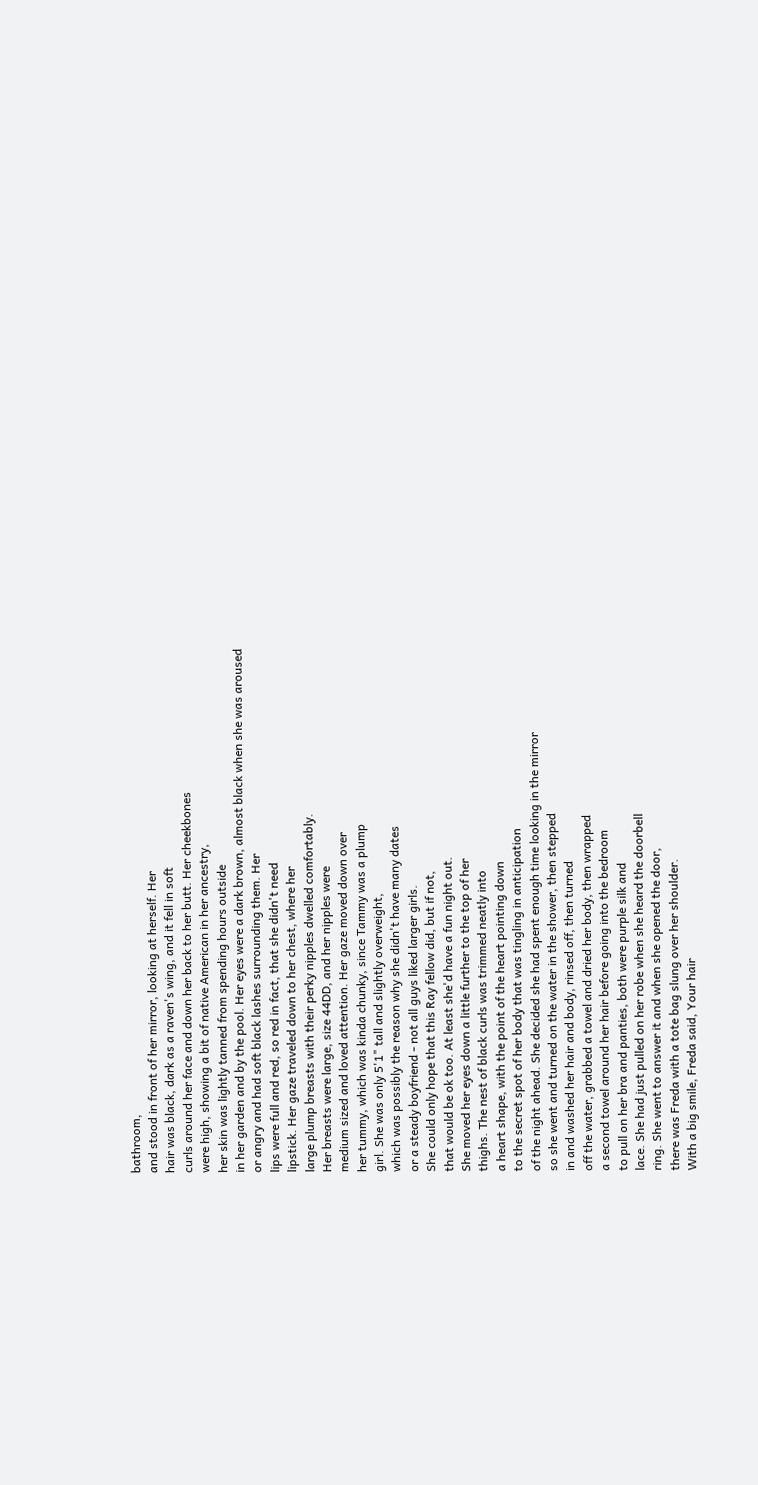bathroom,
and stood in front of her mirror, looking at herself. Her
hair was black, dark as a raven's wing, and it fell in soft
curls around her face and down her back to her butt. Her cheekbones
were high, showing a bit of native American in her ancestry,
her skin was lightly tanned from spending hours outside
in her garden and by the pool. Her eyes were a dark brown, almost black when she was aroused
or angry and had soft black lashes surrounding them. Her
lips were full and red, so red in fact, that she didn't need
lipstick. Her gaze traveled down to her chest, where her
large plump breasts with their perky nipples dwelled comfortably.
Her breasts were large, size 44DD, and her nipples were
medium sized and loved attention. Her gaze moved down over
her tummy, which was kinda chunky, since Tammy was a plump
girl. She was only 5'1" tall and slightly overweight,
which was possibly the reason why she didn't have many dates
or a steady boyfriend - not all guys liked larger girls.
She could only hope that this Ray fellow did, but if not,
that would be ok too. At least she'd have a fun night out.
She moved her eyes down a little further to the top of her
thighs. The nest of black curls was trimmed neatly into
a heart shape, with the point of the heart pointing down
to the secret spot of her body that was tingling in anticipation
of the night ahead. She decided she had spent enough time looking in the mirror
so she went and turned on the water in the shower, then stepped
in and washed her hair and body, rinsed off, then turned
off the water, grabbed a towel and dried her body, then wrapped
a second towel around her hair before going into the bedroom
to pull on her bra and panties, both were purple silk and
lace. She had just pulled on her robe when she heard the doorbell
ring. She went to answer it and when she opened the door,
there was Freda with a tote bag slung over her shoulder.
With a big smile, Freda said, Your hair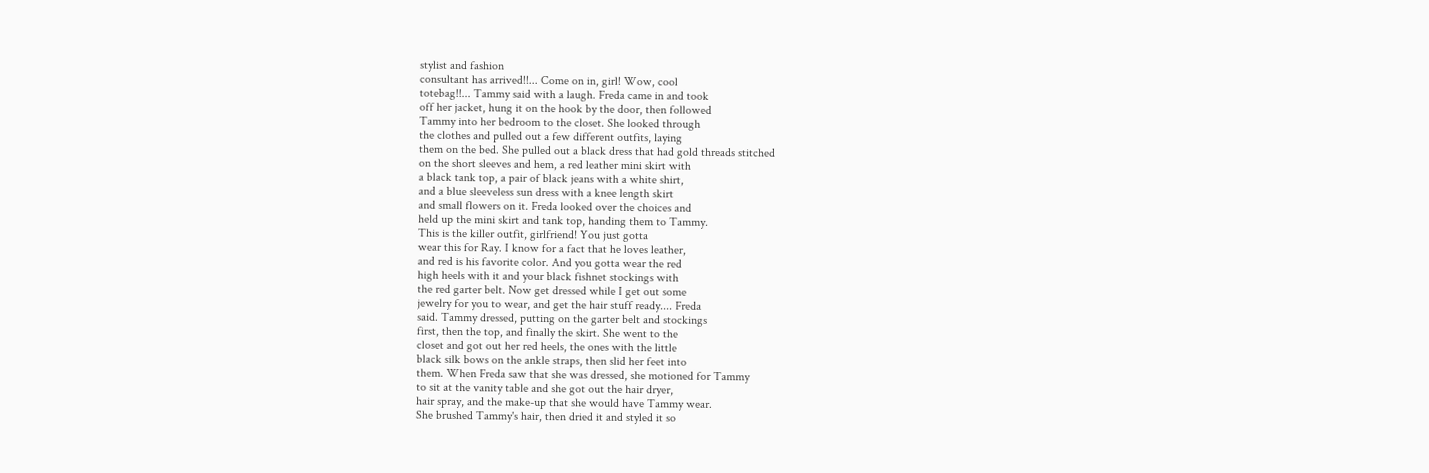stylist and fashion
consultant has arrived!!... Come on in, girl! Wow, cool
totebag!!... Tammy said with a laugh. Freda came in and took
off her jacket, hung it on the hook by the door, then followed
Tammy into her bedroom to the closet. She looked through
the clothes and pulled out a few different outfits, laying
them on the bed. She pulled out a black dress that had gold threads stitched
on the short sleeves and hem, a red leather mini skirt with
a black tank top, a pair of black jeans with a white shirt,
and a blue sleeveless sun dress with a knee length skirt
and small flowers on it. Freda looked over the choices and
held up the mini skirt and tank top, handing them to Tammy.
This is the killer outfit, girlfriend! You just gotta
wear this for Ray. I know for a fact that he loves leather,
and red is his favorite color. And you gotta wear the red
high heels with it and your black fishnet stockings with
the red garter belt. Now get dressed while I get out some
jewelry for you to wear, and get the hair stuff ready.... Freda
said. Tammy dressed, putting on the garter belt and stockings
first, then the top, and finally the skirt. She went to the
closet and got out her red heels, the ones with the little
black silk bows on the ankle straps, then slid her feet into
them. When Freda saw that she was dressed, she motioned for Tammy
to sit at the vanity table and she got out the hair dryer,
hair spray, and the make-up that she would have Tammy wear.
She brushed Tammy's hair, then dried it and styled it so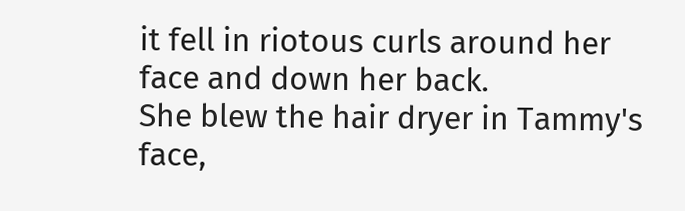it fell in riotous curls around her face and down her back.
She blew the hair dryer in Tammy's face,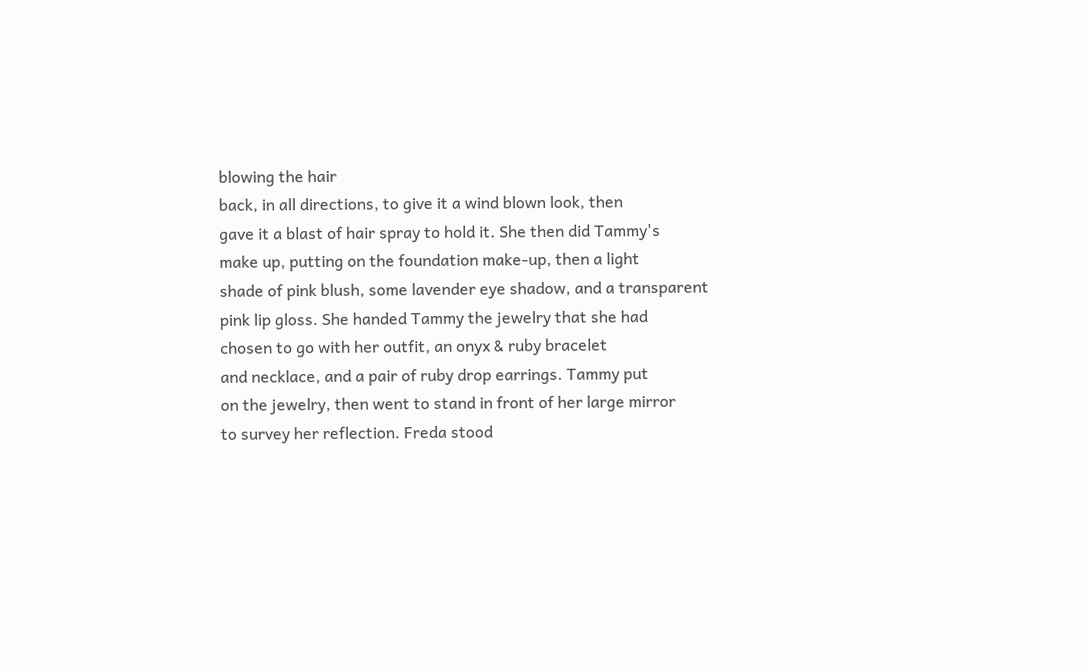blowing the hair
back, in all directions, to give it a wind blown look, then
gave it a blast of hair spray to hold it. She then did Tammy's
make up, putting on the foundation make-up, then a light
shade of pink blush, some lavender eye shadow, and a transparent
pink lip gloss. She handed Tammy the jewelry that she had
chosen to go with her outfit, an onyx & ruby bracelet
and necklace, and a pair of ruby drop earrings. Tammy put
on the jewelry, then went to stand in front of her large mirror
to survey her reflection. Freda stood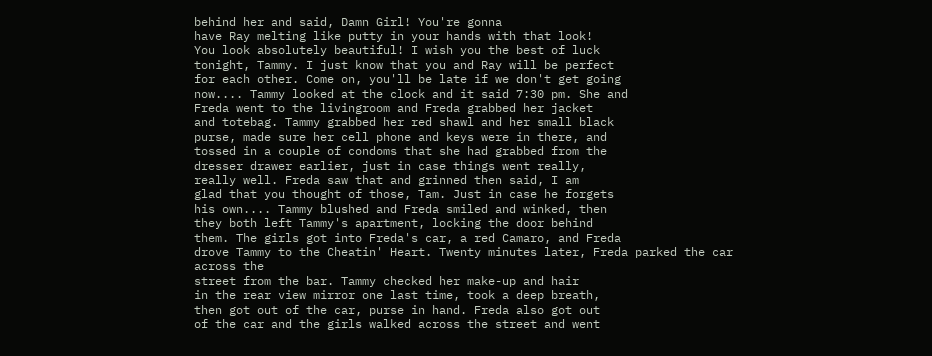behind her and said, Damn Girl! You're gonna
have Ray melting like putty in your hands with that look!
You look absolutely beautiful! I wish you the best of luck
tonight, Tammy. I just know that you and Ray will be perfect
for each other. Come on, you'll be late if we don't get going
now.... Tammy looked at the clock and it said 7:30 pm. She and
Freda went to the livingroom and Freda grabbed her jacket
and totebag. Tammy grabbed her red shawl and her small black
purse, made sure her cell phone and keys were in there, and
tossed in a couple of condoms that she had grabbed from the
dresser drawer earlier, just in case things went really,
really well. Freda saw that and grinned then said, I am
glad that you thought of those, Tam. Just in case he forgets
his own.... Tammy blushed and Freda smiled and winked, then
they both left Tammy's apartment, locking the door behind
them. The girls got into Freda's car, a red Camaro, and Freda
drove Tammy to the Cheatin' Heart. Twenty minutes later, Freda parked the car across the
street from the bar. Tammy checked her make-up and hair
in the rear view mirror one last time, took a deep breath,
then got out of the car, purse in hand. Freda also got out
of the car and the girls walked across the street and went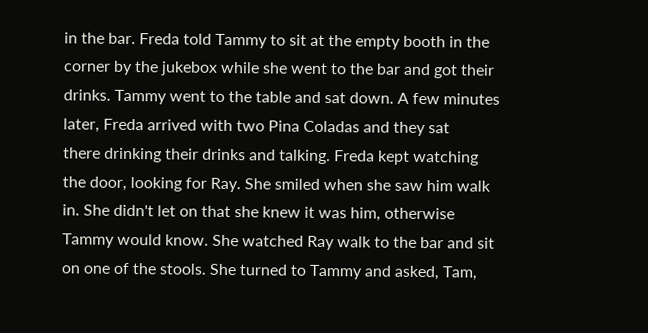in the bar. Freda told Tammy to sit at the empty booth in the
corner by the jukebox while she went to the bar and got their
drinks. Tammy went to the table and sat down. A few minutes
later, Freda arrived with two Pina Coladas and they sat
there drinking their drinks and talking. Freda kept watching
the door, looking for Ray. She smiled when she saw him walk
in. She didn't let on that she knew it was him, otherwise
Tammy would know. She watched Ray walk to the bar and sit
on one of the stools. She turned to Tammy and asked, Tam,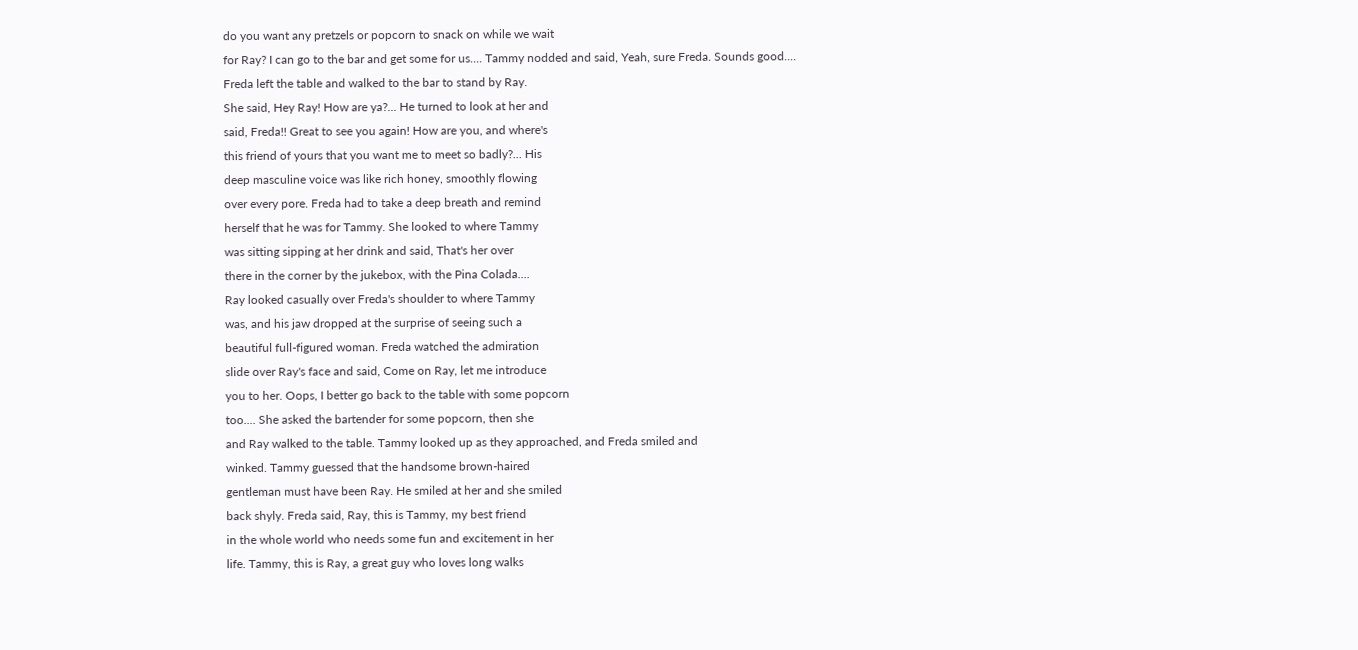do you want any pretzels or popcorn to snack on while we wait
for Ray? I can go to the bar and get some for us.... Tammy nodded and said, Yeah, sure Freda. Sounds good....
Freda left the table and walked to the bar to stand by Ray.
She said, Hey Ray! How are ya?... He turned to look at her and
said, Freda!! Great to see you again! How are you, and where's
this friend of yours that you want me to meet so badly?... His
deep masculine voice was like rich honey, smoothly flowing
over every pore. Freda had to take a deep breath and remind
herself that he was for Tammy. She looked to where Tammy
was sitting sipping at her drink and said, That's her over
there in the corner by the jukebox, with the Pina Colada....
Ray looked casually over Freda's shoulder to where Tammy
was, and his jaw dropped at the surprise of seeing such a
beautiful full-figured woman. Freda watched the admiration
slide over Ray's face and said, Come on Ray, let me introduce
you to her. Oops, I better go back to the table with some popcorn
too.... She asked the bartender for some popcorn, then she
and Ray walked to the table. Tammy looked up as they approached, and Freda smiled and
winked. Tammy guessed that the handsome brown-haired
gentleman must have been Ray. He smiled at her and she smiled
back shyly. Freda said, Ray, this is Tammy, my best friend
in the whole world who needs some fun and excitement in her
life. Tammy, this is Ray, a great guy who loves long walks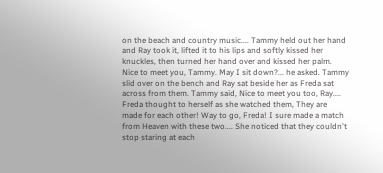on the beach and country music.... Tammy held out her hand
and Ray took it, lifted it to his lips and softly kissed her
knuckles, then turned her hand over and kissed her palm.
Nice to meet you, Tammy. May I sit down?... he asked. Tammy
slid over on the bench and Ray sat beside her as Freda sat
across from them. Tammy said, Nice to meet you too, Ray....
Freda thought to herself as she watched them, They are
made for each other! Way to go, Freda! I sure made a match
from Heaven with these two.... She noticed that they couldn't
stop staring at each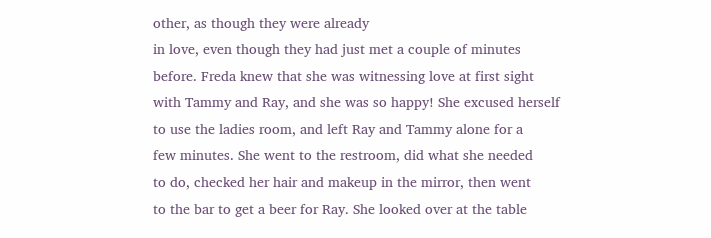other, as though they were already
in love, even though they had just met a couple of minutes
before. Freda knew that she was witnessing love at first sight
with Tammy and Ray, and she was so happy! She excused herself
to use the ladies room, and left Ray and Tammy alone for a
few minutes. She went to the restroom, did what she needed
to do, checked her hair and makeup in the mirror, then went
to the bar to get a beer for Ray. She looked over at the table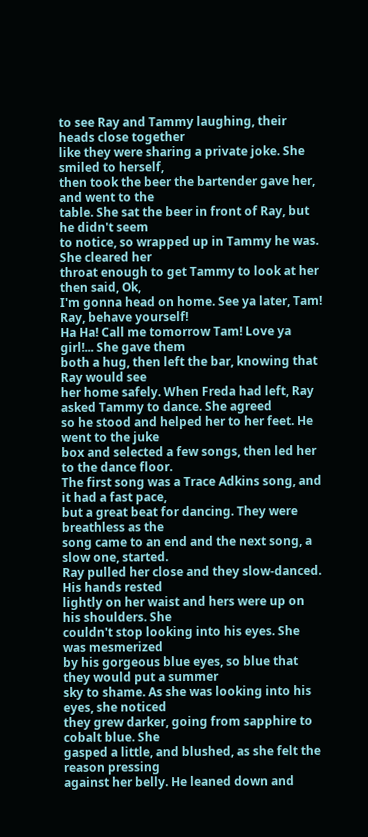to see Ray and Tammy laughing, their heads close together
like they were sharing a private joke. She smiled to herself,
then took the beer the bartender gave her, and went to the
table. She sat the beer in front of Ray, but he didn't seem
to notice, so wrapped up in Tammy he was. She cleared her
throat enough to get Tammy to look at her then said, Ok,
I'm gonna head on home. See ya later, Tam! Ray, behave yourself!
Ha Ha! Call me tomorrow Tam! Love ya girl!... She gave them
both a hug, then left the bar, knowing that Ray would see
her home safely. When Freda had left, Ray asked Tammy to dance. She agreed
so he stood and helped her to her feet. He went to the juke
box and selected a few songs, then led her to the dance floor.
The first song was a Trace Adkins song, and it had a fast pace,
but a great beat for dancing. They were breathless as the
song came to an end and the next song, a slow one, started.
Ray pulled her close and they slow-danced. His hands rested
lightly on her waist and hers were up on his shoulders. She
couldn't stop looking into his eyes. She was mesmerized
by his gorgeous blue eyes, so blue that they would put a summer
sky to shame. As she was looking into his eyes, she noticed
they grew darker, going from sapphire to cobalt blue. She
gasped a little, and blushed, as she felt the reason pressing
against her belly. He leaned down and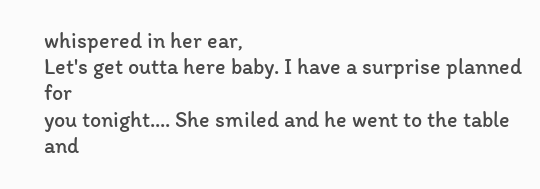whispered in her ear,
Let's get outta here baby. I have a surprise planned for
you tonight.... She smiled and he went to the table and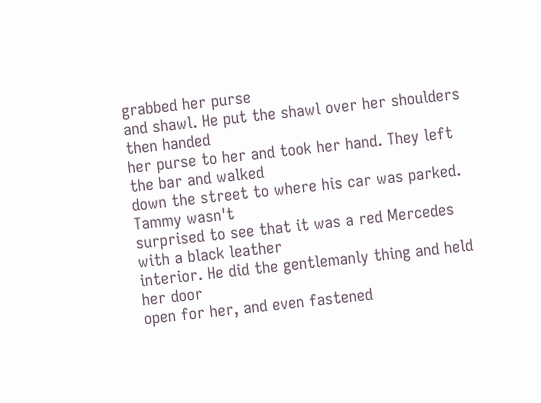grabbed her purse
and shawl. He put the shawl over her shoulders then handed
her purse to her and took her hand. They left the bar and walked
down the street to where his car was parked. Tammy wasn't
surprised to see that it was a red Mercedes with a black leather
interior. He did the gentlemanly thing and held her door
open for her, and even fastened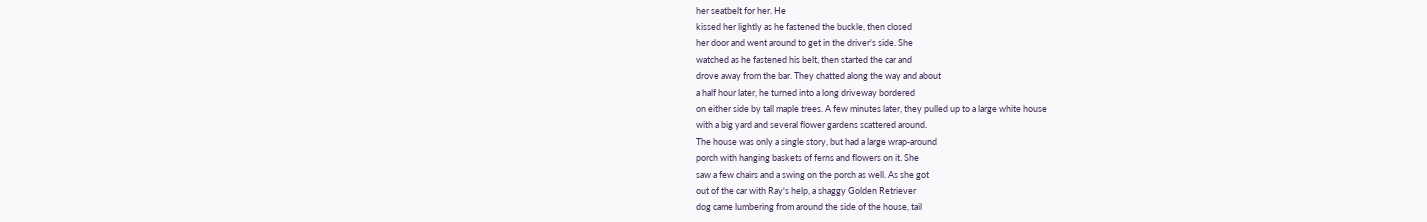her seatbelt for her. He
kissed her lightly as he fastened the buckle, then closed
her door and went around to get in the driver's side. She
watched as he fastened his belt, then started the car and
drove away from the bar. They chatted along the way and about
a half hour later, he turned into a long driveway bordered
on either side by tall maple trees. A few minutes later, they pulled up to a large white house
with a big yard and several flower gardens scattered around.
The house was only a single story, but had a large wrap-around
porch with hanging baskets of ferns and flowers on it. She
saw a few chairs and a swing on the porch as well. As she got
out of the car with Ray's help, a shaggy Golden Retriever
dog came lumbering from around the side of the house, tail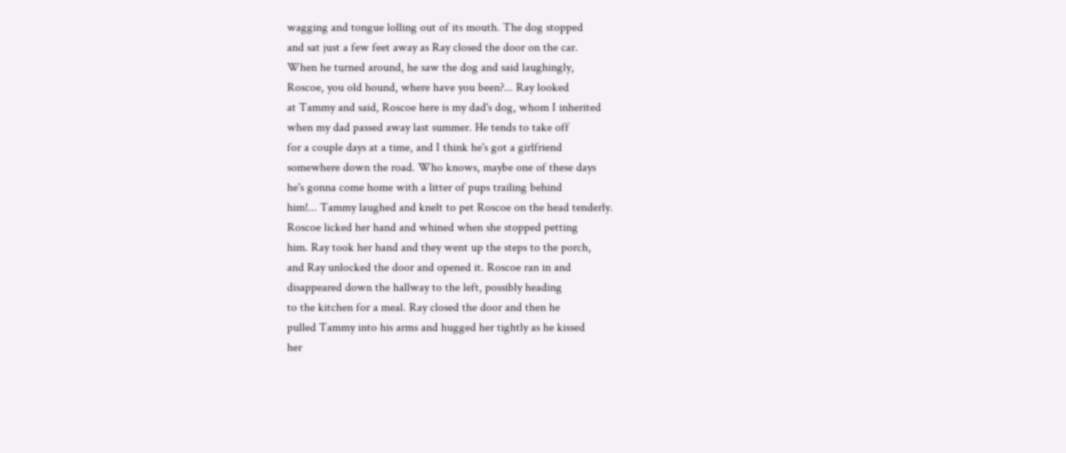wagging and tongue lolling out of its mouth. The dog stopped
and sat just a few feet away as Ray closed the door on the car.
When he turned around, he saw the dog and said laughingly,
Roscoe, you old hound, where have you been?... Ray looked
at Tammy and said, Roscoe here is my dad's dog, whom I inherited
when my dad passed away last summer. He tends to take off
for a couple days at a time, and I think he's got a girlfriend
somewhere down the road. Who knows, maybe one of these days
he's gonna come home with a litter of pups trailing behind
him!... Tammy laughed and knelt to pet Roscoe on the head tenderly.
Roscoe licked her hand and whined when she stopped petting
him. Ray took her hand and they went up the steps to the porch,
and Ray unlocked the door and opened it. Roscoe ran in and
disappeared down the hallway to the left, possibly heading
to the kitchen for a meal. Ray closed the door and then he
pulled Tammy into his arms and hugged her tightly as he kissed
her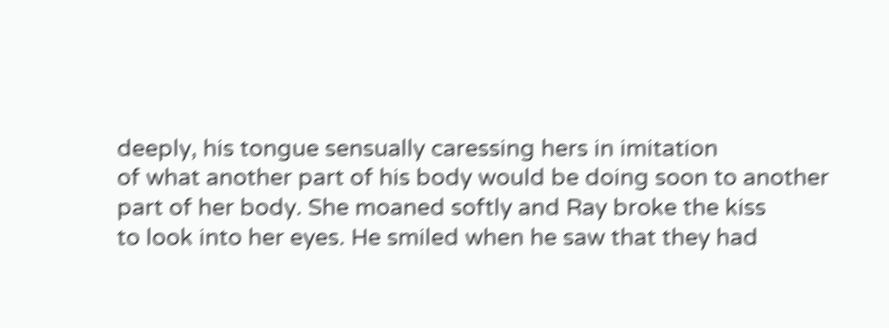deeply, his tongue sensually caressing hers in imitation
of what another part of his body would be doing soon to another
part of her body. She moaned softly and Ray broke the kiss
to look into her eyes. He smiled when he saw that they had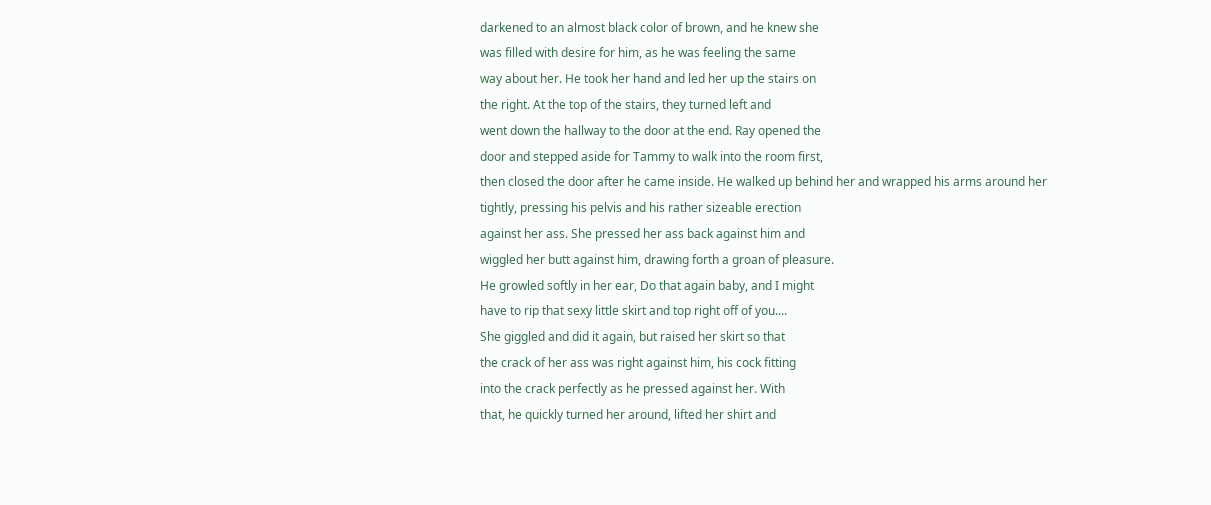darkened to an almost black color of brown, and he knew she
was filled with desire for him, as he was feeling the same
way about her. He took her hand and led her up the stairs on
the right. At the top of the stairs, they turned left and
went down the hallway to the door at the end. Ray opened the
door and stepped aside for Tammy to walk into the room first,
then closed the door after he came inside. He walked up behind her and wrapped his arms around her
tightly, pressing his pelvis and his rather sizeable erection
against her ass. She pressed her ass back against him and
wiggled her butt against him, drawing forth a groan of pleasure.
He growled softly in her ear, Do that again baby, and I might
have to rip that sexy little skirt and top right off of you....
She giggled and did it again, but raised her skirt so that
the crack of her ass was right against him, his cock fitting
into the crack perfectly as he pressed against her. With
that, he quickly turned her around, lifted her shirt and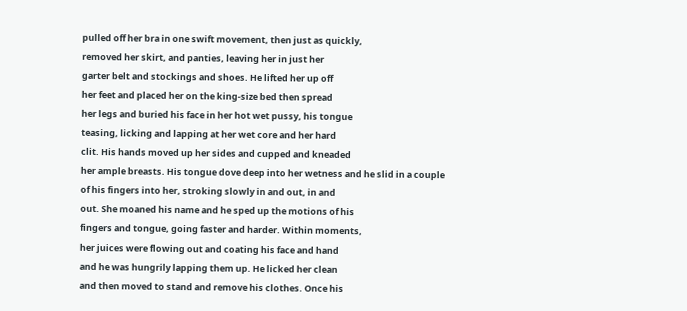pulled off her bra in one swift movement, then just as quickly,
removed her skirt, and panties, leaving her in just her
garter belt and stockings and shoes. He lifted her up off
her feet and placed her on the king-size bed then spread
her legs and buried his face in her hot wet pussy, his tongue
teasing, licking and lapping at her wet core and her hard
clit. His hands moved up her sides and cupped and kneaded
her ample breasts. His tongue dove deep into her wetness and he slid in a couple
of his fingers into her, stroking slowly in and out, in and
out. She moaned his name and he sped up the motions of his
fingers and tongue, going faster and harder. Within moments,
her juices were flowing out and coating his face and hand
and he was hungrily lapping them up. He licked her clean
and then moved to stand and remove his clothes. Once his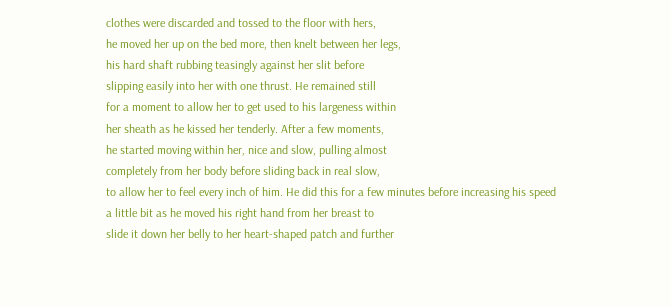clothes were discarded and tossed to the floor with hers,
he moved her up on the bed more, then knelt between her legs,
his hard shaft rubbing teasingly against her slit before
slipping easily into her with one thrust. He remained still
for a moment to allow her to get used to his largeness within
her sheath as he kissed her tenderly. After a few moments,
he started moving within her, nice and slow, pulling almost
completely from her body before sliding back in real slow,
to allow her to feel every inch of him. He did this for a few minutes before increasing his speed
a little bit as he moved his right hand from her breast to
slide it down her belly to her heart-shaped patch and further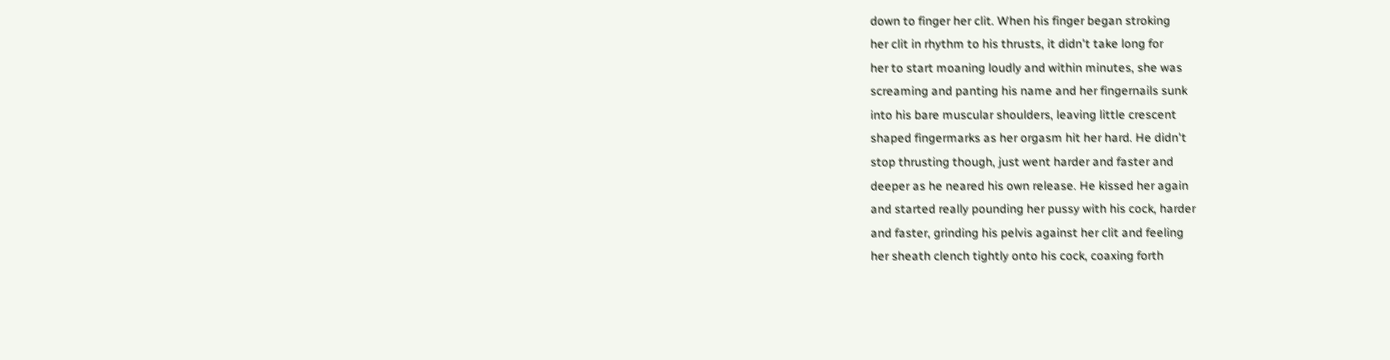down to finger her clit. When his finger began stroking
her clit in rhythm to his thrusts, it didn't take long for
her to start moaning loudly and within minutes, she was
screaming and panting his name and her fingernails sunk
into his bare muscular shoulders, leaving little crescent
shaped fingermarks as her orgasm hit her hard. He didn't
stop thrusting though, just went harder and faster and
deeper as he neared his own release. He kissed her again
and started really pounding her pussy with his cock, harder
and faster, grinding his pelvis against her clit and feeling
her sheath clench tightly onto his cock, coaxing forth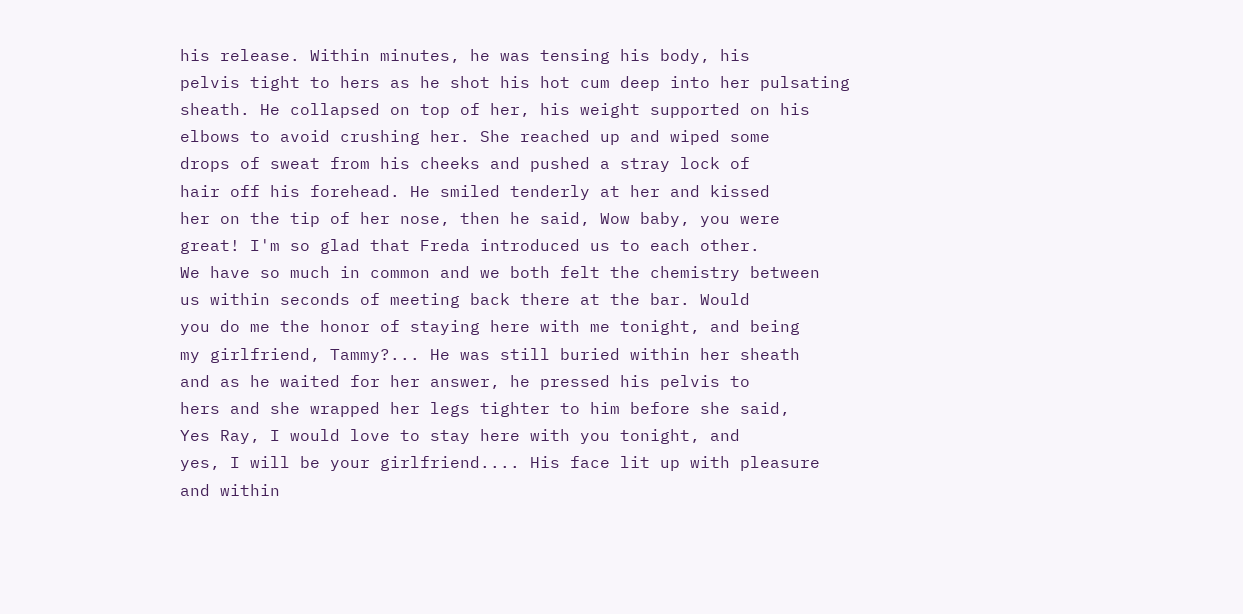his release. Within minutes, he was tensing his body, his
pelvis tight to hers as he shot his hot cum deep into her pulsating
sheath. He collapsed on top of her, his weight supported on his
elbows to avoid crushing her. She reached up and wiped some
drops of sweat from his cheeks and pushed a stray lock of
hair off his forehead. He smiled tenderly at her and kissed
her on the tip of her nose, then he said, Wow baby, you were
great! I'm so glad that Freda introduced us to each other.
We have so much in common and we both felt the chemistry between
us within seconds of meeting back there at the bar. Would
you do me the honor of staying here with me tonight, and being
my girlfriend, Tammy?... He was still buried within her sheath
and as he waited for her answer, he pressed his pelvis to
hers and she wrapped her legs tighter to him before she said,
Yes Ray, I would love to stay here with you tonight, and
yes, I will be your girlfriend.... His face lit up with pleasure
and within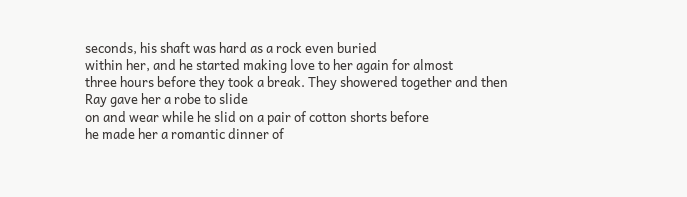seconds, his shaft was hard as a rock even buried
within her, and he started making love to her again for almost
three hours before they took a break. They showered together and then Ray gave her a robe to slide
on and wear while he slid on a pair of cotton shorts before
he made her a romantic dinner of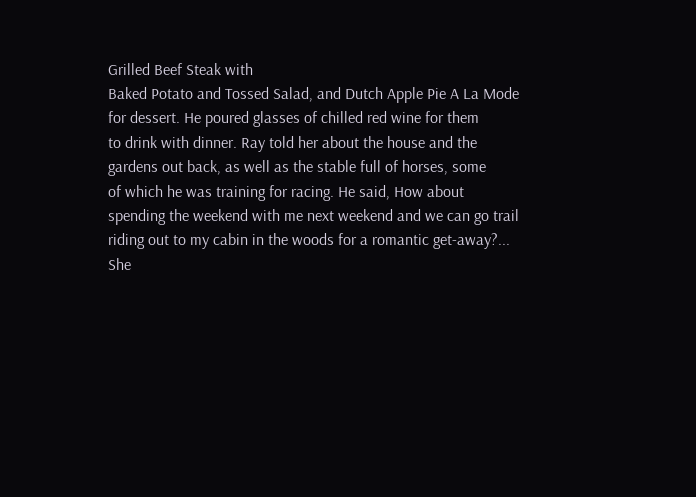Grilled Beef Steak with
Baked Potato and Tossed Salad, and Dutch Apple Pie A La Mode
for dessert. He poured glasses of chilled red wine for them
to drink with dinner. Ray told her about the house and the
gardens out back, as well as the stable full of horses, some
of which he was training for racing. He said, How about
spending the weekend with me next weekend and we can go trail
riding out to my cabin in the woods for a romantic get-away?...
She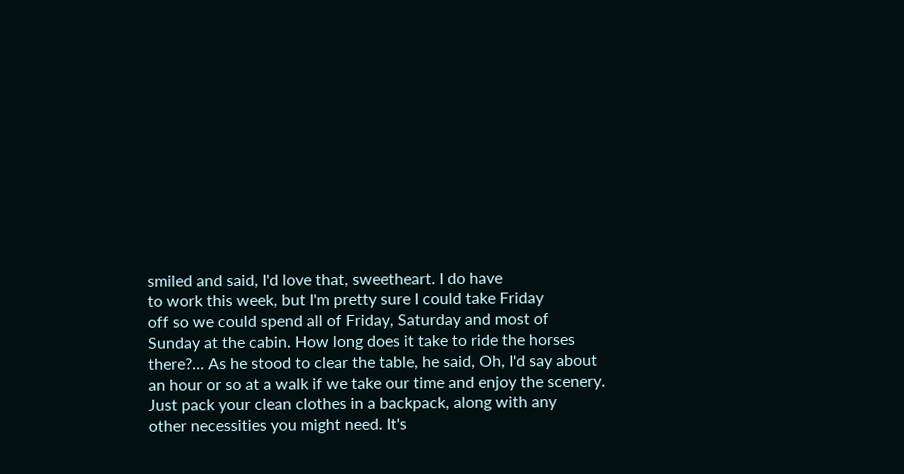smiled and said, I'd love that, sweetheart. I do have
to work this week, but I'm pretty sure I could take Friday
off so we could spend all of Friday, Saturday and most of
Sunday at the cabin. How long does it take to ride the horses
there?... As he stood to clear the table, he said, Oh, I'd say about
an hour or so at a walk if we take our time and enjoy the scenery.
Just pack your clean clothes in a backpack, along with any
other necessities you might need. It's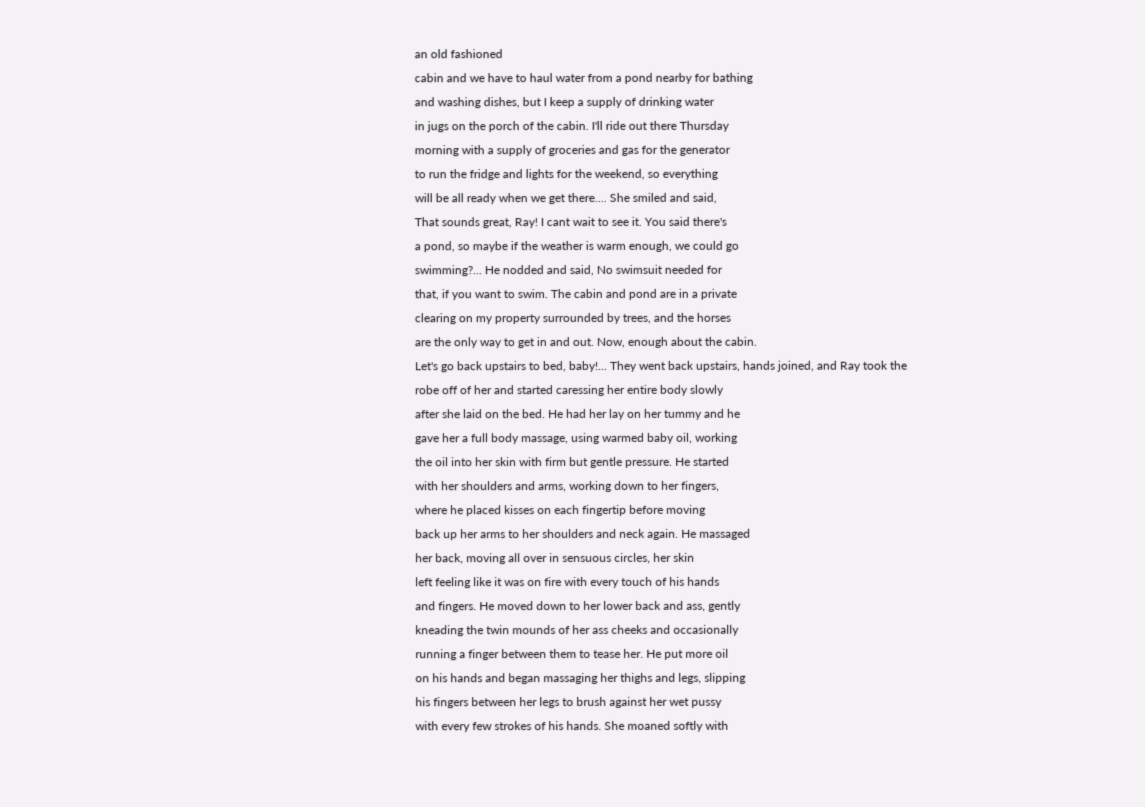an old fashioned
cabin and we have to haul water from a pond nearby for bathing
and washing dishes, but I keep a supply of drinking water
in jugs on the porch of the cabin. I'll ride out there Thursday
morning with a supply of groceries and gas for the generator
to run the fridge and lights for the weekend, so everything
will be all ready when we get there.... She smiled and said,
That sounds great, Ray! I cant wait to see it. You said there's
a pond, so maybe if the weather is warm enough, we could go
swimming?... He nodded and said, No swimsuit needed for
that, if you want to swim. The cabin and pond are in a private
clearing on my property surrounded by trees, and the horses
are the only way to get in and out. Now, enough about the cabin.
Let's go back upstairs to bed, baby!... They went back upstairs, hands joined, and Ray took the
robe off of her and started caressing her entire body slowly
after she laid on the bed. He had her lay on her tummy and he
gave her a full body massage, using warmed baby oil, working
the oil into her skin with firm but gentle pressure. He started
with her shoulders and arms, working down to her fingers,
where he placed kisses on each fingertip before moving
back up her arms to her shoulders and neck again. He massaged
her back, moving all over in sensuous circles, her skin
left feeling like it was on fire with every touch of his hands
and fingers. He moved down to her lower back and ass, gently
kneading the twin mounds of her ass cheeks and occasionally
running a finger between them to tease her. He put more oil
on his hands and began massaging her thighs and legs, slipping
his fingers between her legs to brush against her wet pussy
with every few strokes of his hands. She moaned softly with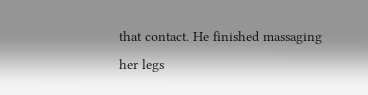that contact. He finished massaging her legs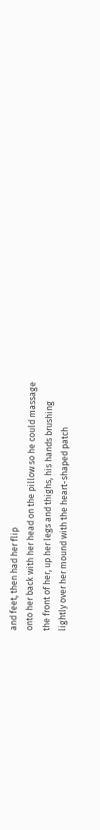and feet, then had her flip
onto her back with her head on the pillow so he could massage
the front of her, up her legs and thighs, his hands brushing
lightly over her mound with the heart-shaped patch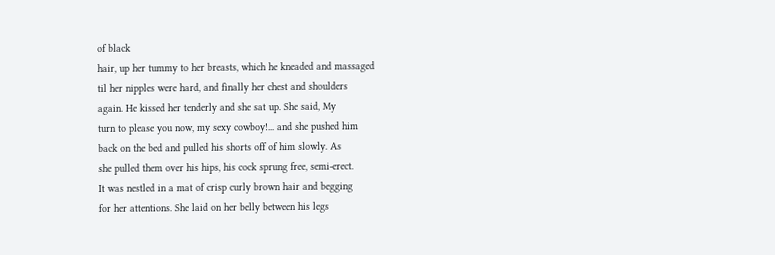of black
hair, up her tummy to her breasts, which he kneaded and massaged
til her nipples were hard, and finally her chest and shoulders
again. He kissed her tenderly and she sat up. She said, My
turn to please you now, my sexy cowboy!... and she pushed him
back on the bed and pulled his shorts off of him slowly. As
she pulled them over his hips, his cock sprung free, semi-erect.
It was nestled in a mat of crisp curly brown hair and begging
for her attentions. She laid on her belly between his legs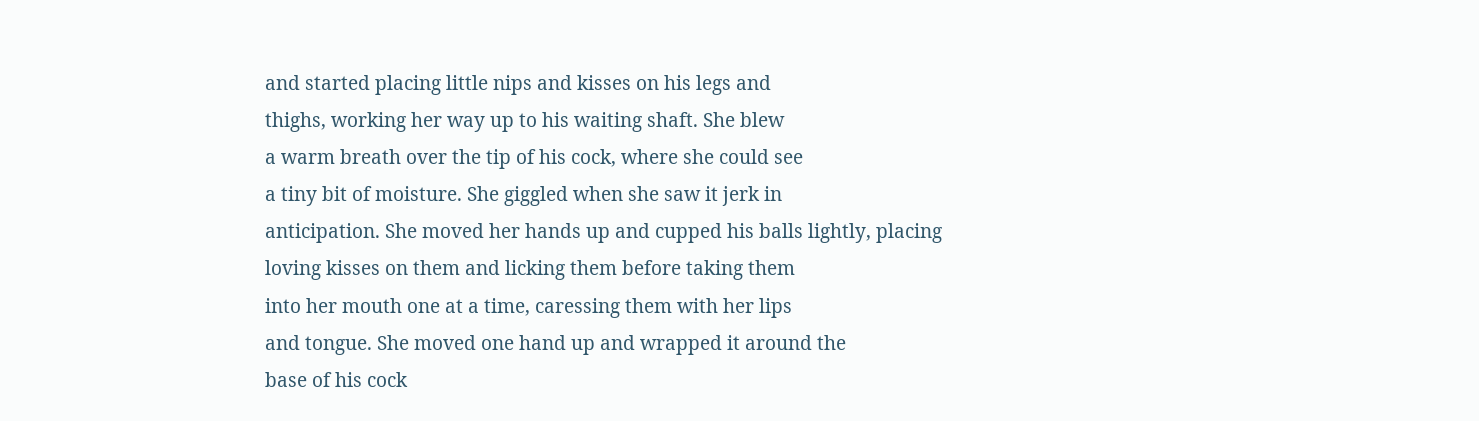and started placing little nips and kisses on his legs and
thighs, working her way up to his waiting shaft. She blew
a warm breath over the tip of his cock, where she could see
a tiny bit of moisture. She giggled when she saw it jerk in
anticipation. She moved her hands up and cupped his balls lightly, placing
loving kisses on them and licking them before taking them
into her mouth one at a time, caressing them with her lips
and tongue. She moved one hand up and wrapped it around the
base of his cock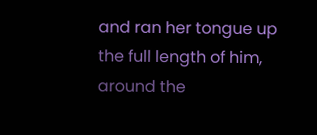and ran her tongue up the full length of him,
around the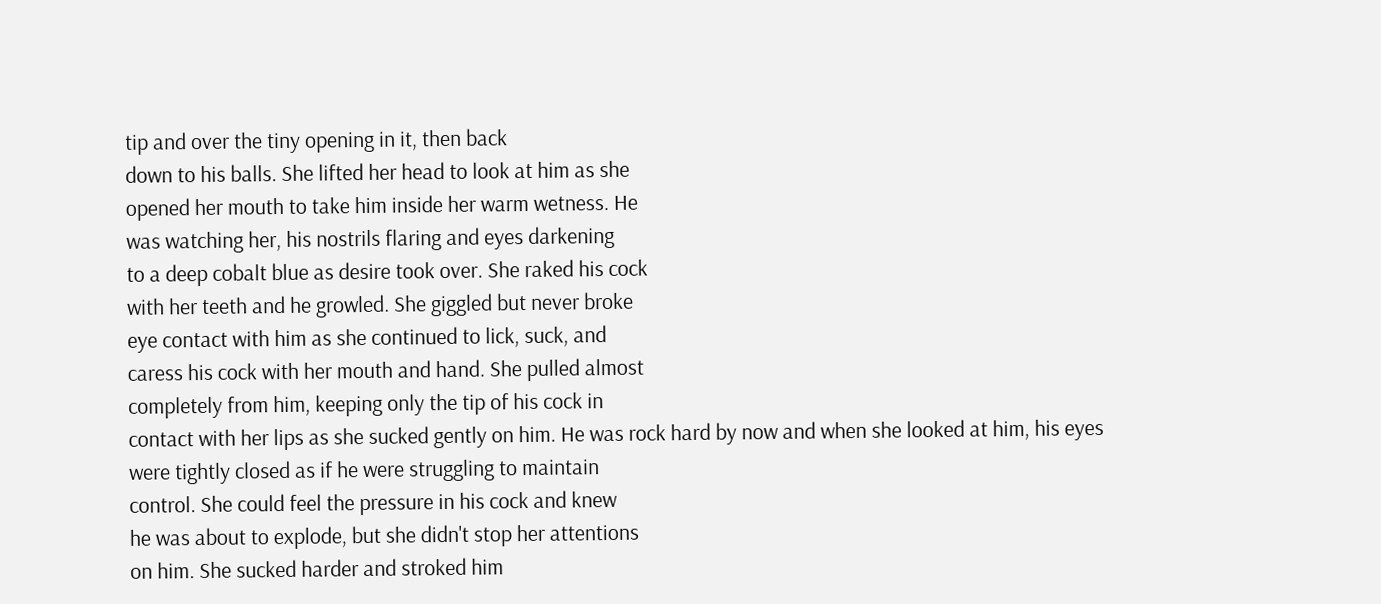tip and over the tiny opening in it, then back
down to his balls. She lifted her head to look at him as she
opened her mouth to take him inside her warm wetness. He
was watching her, his nostrils flaring and eyes darkening
to a deep cobalt blue as desire took over. She raked his cock
with her teeth and he growled. She giggled but never broke
eye contact with him as she continued to lick, suck, and
caress his cock with her mouth and hand. She pulled almost
completely from him, keeping only the tip of his cock in
contact with her lips as she sucked gently on him. He was rock hard by now and when she looked at him, his eyes
were tightly closed as if he were struggling to maintain
control. She could feel the pressure in his cock and knew
he was about to explode, but she didn't stop her attentions
on him. She sucked harder and stroked him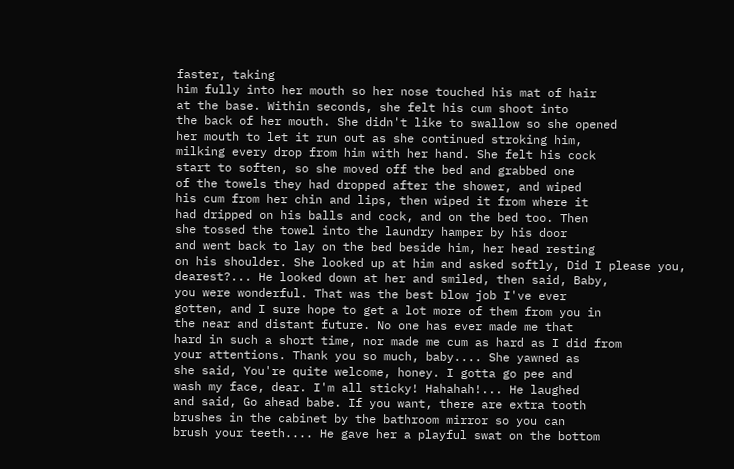faster, taking
him fully into her mouth so her nose touched his mat of hair
at the base. Within seconds, she felt his cum shoot into
the back of her mouth. She didn't like to swallow so she opened
her mouth to let it run out as she continued stroking him,
milking every drop from him with her hand. She felt his cock
start to soften, so she moved off the bed and grabbed one
of the towels they had dropped after the shower, and wiped
his cum from her chin and lips, then wiped it from where it
had dripped on his balls and cock, and on the bed too. Then
she tossed the towel into the laundry hamper by his door
and went back to lay on the bed beside him, her head resting
on his shoulder. She looked up at him and asked softly, Did I please you,
dearest?... He looked down at her and smiled, then said, Baby,
you were wonderful. That was the best blow job I've ever
gotten, and I sure hope to get a lot more of them from you in
the near and distant future. No one has ever made me that
hard in such a short time, nor made me cum as hard as I did from
your attentions. Thank you so much, baby.... She yawned as
she said, You're quite welcome, honey. I gotta go pee and
wash my face, dear. I'm all sticky! Hahahah!... He laughed
and said, Go ahead babe. If you want, there are extra tooth
brushes in the cabinet by the bathroom mirror so you can
brush your teeth.... He gave her a playful swat on the bottom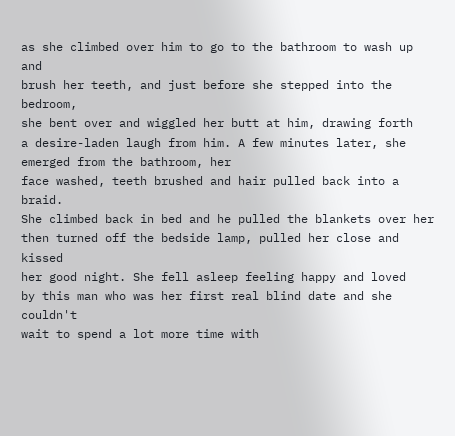as she climbed over him to go to the bathroom to wash up and
brush her teeth, and just before she stepped into the bedroom,
she bent over and wiggled her butt at him, drawing forth
a desire-laden laugh from him. A few minutes later, she emerged from the bathroom, her
face washed, teeth brushed and hair pulled back into a braid.
She climbed back in bed and he pulled the blankets over her
then turned off the bedside lamp, pulled her close and kissed
her good night. She fell asleep feeling happy and loved
by this man who was her first real blind date and she couldn't
wait to spend a lot more time with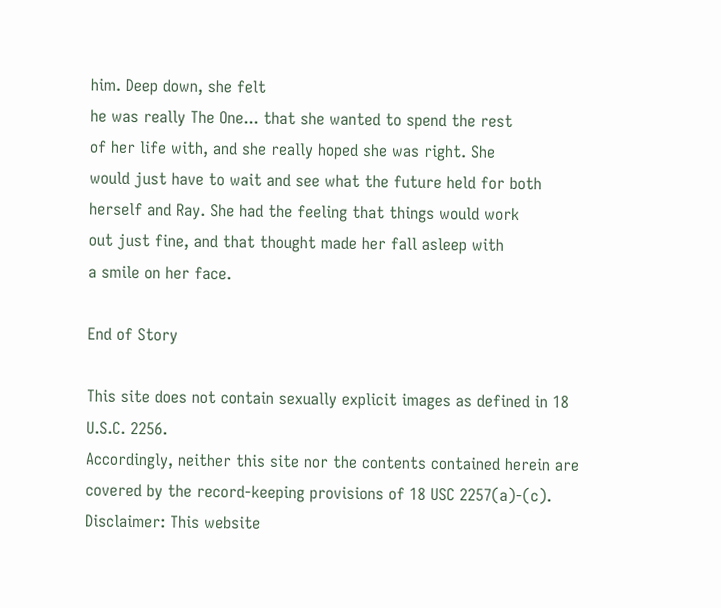him. Deep down, she felt
he was really The One... that she wanted to spend the rest
of her life with, and she really hoped she was right. She
would just have to wait and see what the future held for both
herself and Ray. She had the feeling that things would work
out just fine, and that thought made her fall asleep with
a smile on her face.

End of Story

This site does not contain sexually explicit images as defined in 18 U.S.C. 2256.
Accordingly, neither this site nor the contents contained herein are covered by the record-keeping provisions of 18 USC 2257(a)-(c).
Disclaimer: This website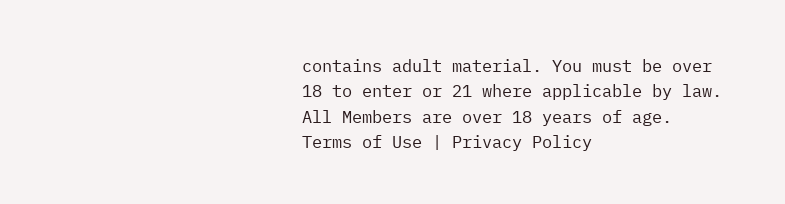contains adult material. You must be over 18 to enter or 21 where applicable by law.
All Members are over 18 years of age.
Terms of Use | Privacy Policy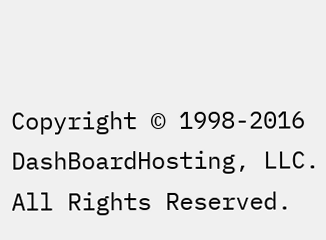Copyright © 1998-2016 DashBoardHosting, LLC. All Rights Reserved.